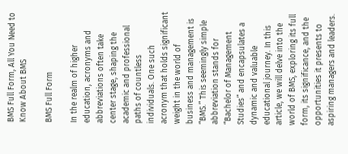BMS Full Form, All You Need to Know About BMS

BMS Full Form

In the realm of higher education, acronyms and abbreviations often take center stage, shaping the academic and professional paths of countless individuals. One such acronym that holds significant weight in the world of business and management is “BMS.” This seemingly simple abbreviation stands for “Bachelor of Management Studies” and encapsulates a dynamic and valuable educational journey. In this article, we will delve into the world of BMS, exploring its full form, its significance, and the opportunities it presents to aspiring managers and leaders.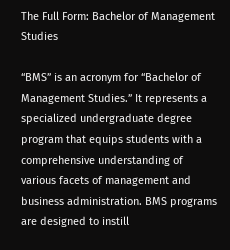The Full Form: Bachelor of Management Studies

“BMS” is an acronym for “Bachelor of Management Studies.” It represents a specialized undergraduate degree program that equips students with a comprehensive understanding of various facets of management and business administration. BMS programs are designed to instill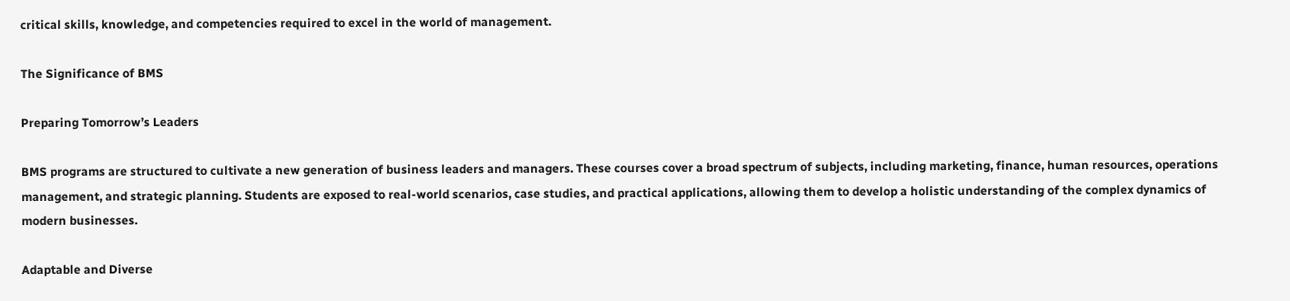critical skills, knowledge, and competencies required to excel in the world of management.

The Significance of BMS

Preparing Tomorrow’s Leaders

BMS programs are structured to cultivate a new generation of business leaders and managers. These courses cover a broad spectrum of subjects, including marketing, finance, human resources, operations management, and strategic planning. Students are exposed to real-world scenarios, case studies, and practical applications, allowing them to develop a holistic understanding of the complex dynamics of modern businesses.

Adaptable and Diverse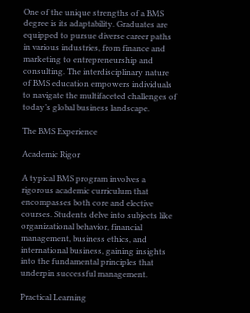One of the unique strengths of a BMS degree is its adaptability. Graduates are equipped to pursue diverse career paths in various industries, from finance and marketing to entrepreneurship and consulting. The interdisciplinary nature of BMS education empowers individuals to navigate the multifaceted challenges of today’s global business landscape.

The BMS Experience

Academic Rigor

A typical BMS program involves a rigorous academic curriculum that encompasses both core and elective courses. Students delve into subjects like organizational behavior, financial management, business ethics, and international business, gaining insights into the fundamental principles that underpin successful management.

Practical Learning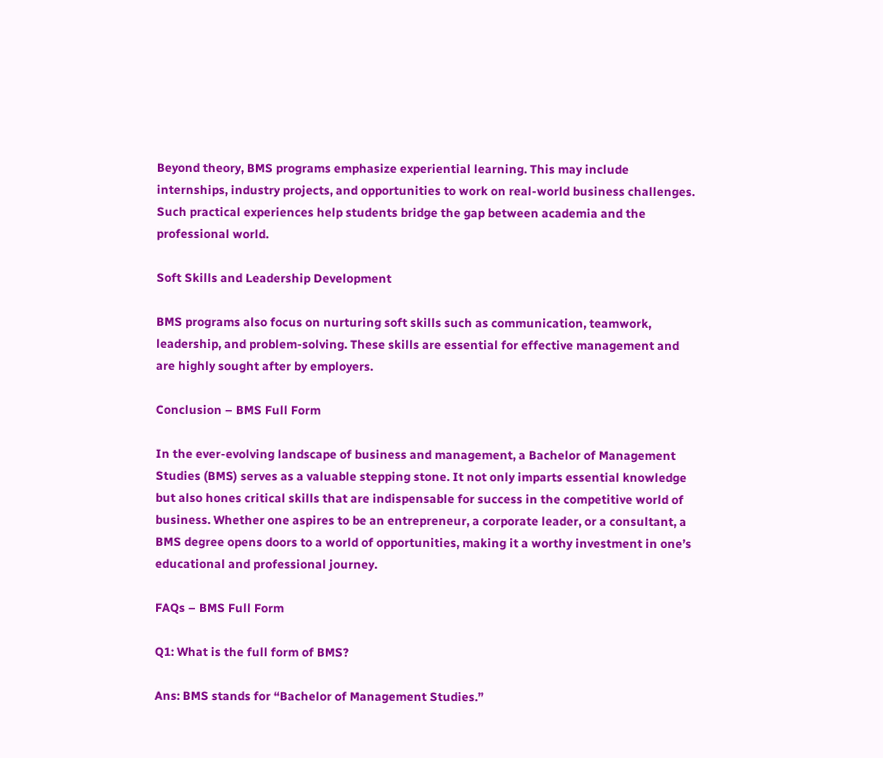Beyond theory, BMS programs emphasize experiential learning. This may include internships, industry projects, and opportunities to work on real-world business challenges. Such practical experiences help students bridge the gap between academia and the professional world.

Soft Skills and Leadership Development

BMS programs also focus on nurturing soft skills such as communication, teamwork, leadership, and problem-solving. These skills are essential for effective management and are highly sought after by employers.

Conclusion – BMS Full Form

In the ever-evolving landscape of business and management, a Bachelor of Management Studies (BMS) serves as a valuable stepping stone. It not only imparts essential knowledge but also hones critical skills that are indispensable for success in the competitive world of business. Whether one aspires to be an entrepreneur, a corporate leader, or a consultant, a BMS degree opens doors to a world of opportunities, making it a worthy investment in one’s educational and professional journey.

FAQs – BMS Full Form

Q1: What is the full form of BMS?

Ans: BMS stands for “Bachelor of Management Studies.”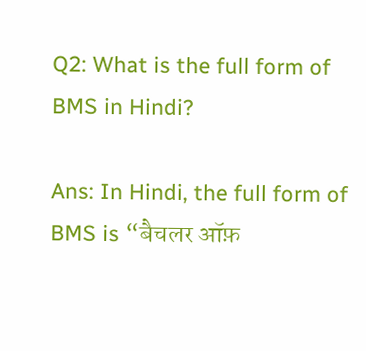Q2: What is the full form of BMS in Hindi?

Ans: In Hindi, the full form of BMS is “बैचलर ऑफ़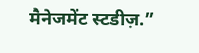मैनेजमेंट स्टडीज़.”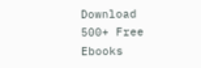Download 500+ Free Ebooks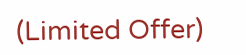(Limited Offer)